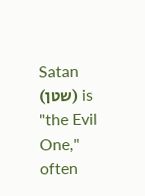Satan (שטן) is "the Evil One," often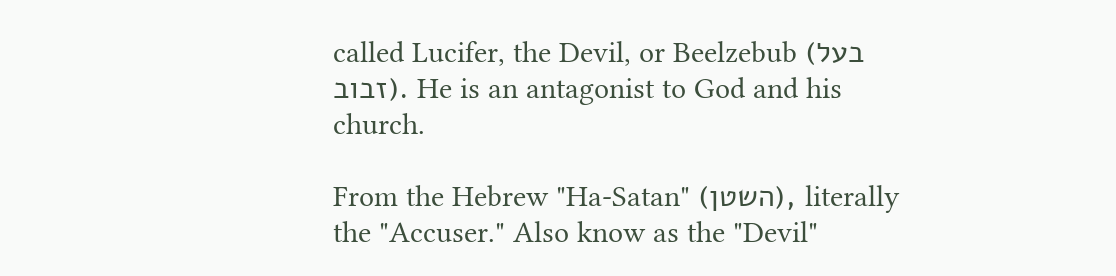called Lucifer, the Devil, or Beelzebub (בעל זבוב). He is an antagonist to God and his church.

From the Hebrew "Ha-Satan" (השטן), literally the "Accuser." Also know as the "Devil"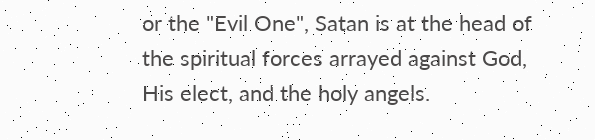or the "Evil One", Satan is at the head of the spiritual forces arrayed against God, His elect, and the holy angels.